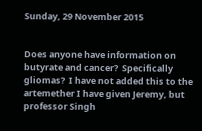Sunday, 29 November 2015


Does anyone have information on butyrate and cancer?  Specifically gliomas?  I have not added this to the artemether I have given Jeremy, but professor Singh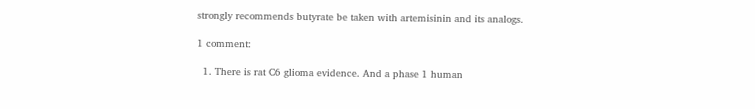strongly recommends butyrate be taken with artemisinin and its analogs.

1 comment:

  1. There is rat C6 glioma evidence. And a phase 1 human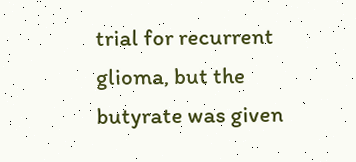trial for recurrent glioma, but the butyrate was given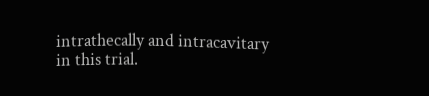intrathecally and intracavitary in this trial.